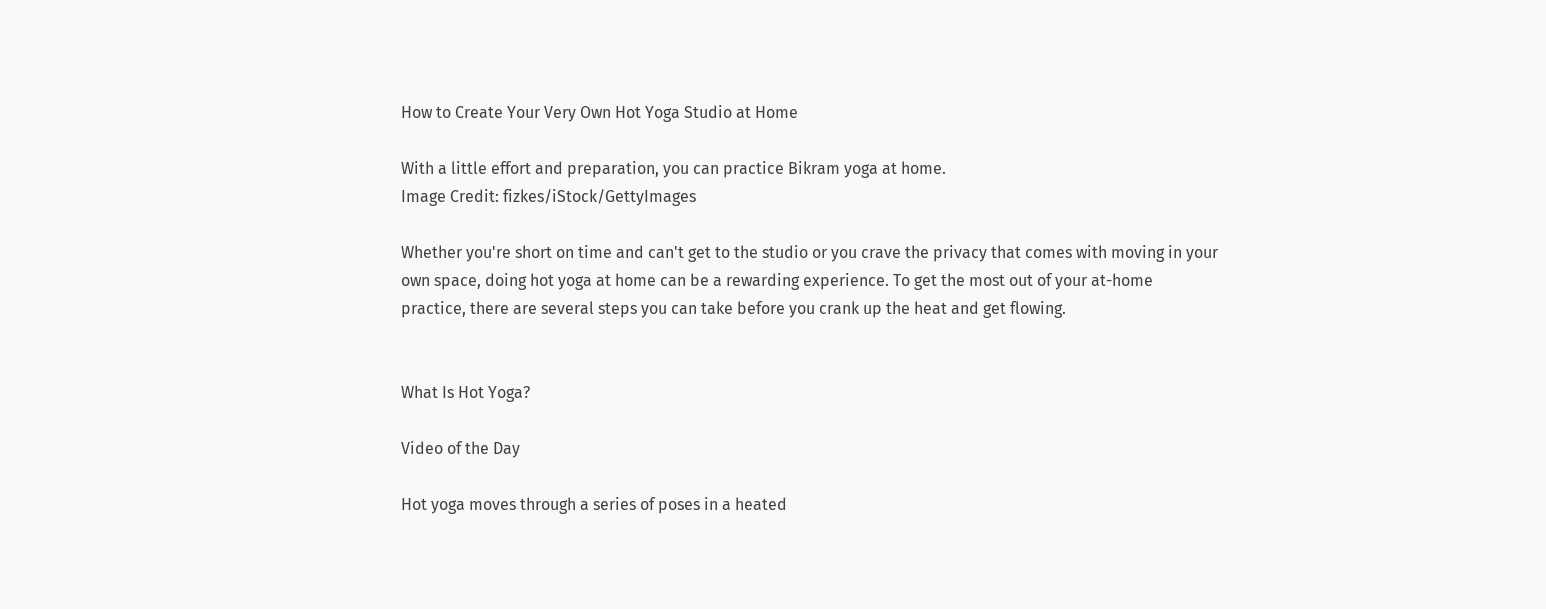How to Create Your Very Own Hot Yoga Studio at Home

With a little effort and preparation, you can practice Bikram yoga at home.
Image Credit: fizkes/iStock/GettyImages

Whether you're short on time and can't get to the studio or you crave the privacy that comes with moving in your own space, doing hot yoga at home can be a rewarding experience. To get the most out of your at-home practice, there are several steps you can take before you crank up the heat and get flowing.


What Is Hot Yoga?

Video of the Day

Hot yoga moves through a series of poses in a heated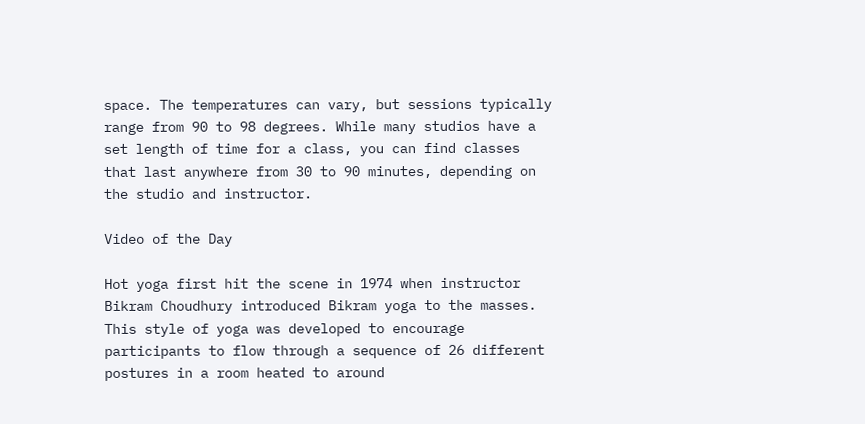space. The temperatures can vary, but sessions typically range from 90 to 98 degrees. While many studios have a set length of time for a class, you can find classes that last anywhere from 30 to 90 minutes, depending on the studio and instructor.

Video of the Day

Hot yoga first hit the scene in 1974 when instructor Bikram Choudhury introduced Bikram yoga to the masses. This style of yoga was developed to encourage participants to flow through a sequence of 26 different postures in a room heated to around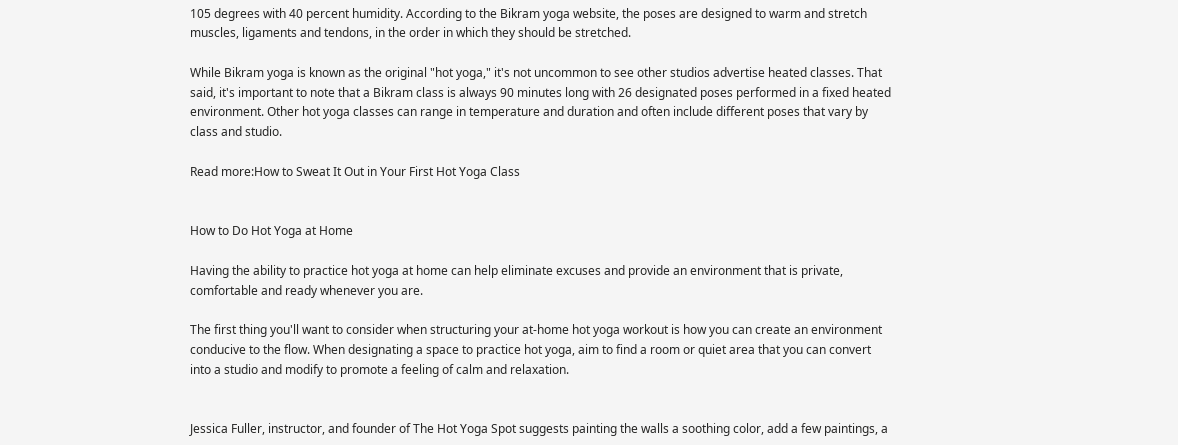105 degrees with 40 percent humidity. According to the Bikram yoga website, the poses are designed to warm and stretch muscles, ligaments and tendons, in the order in which they should be stretched.

While Bikram yoga is known as the original "hot yoga," it's not uncommon to see other studios advertise heated classes. That said, it's important to note that a Bikram class is always 90 minutes long with 26 designated poses performed in a fixed heated environment. Other hot yoga classes can range in temperature and duration and often include different poses that vary by class and studio.

Read more:How to Sweat It Out in Your First Hot Yoga Class


How to Do Hot Yoga at Home

Having the ability to practice hot yoga at home can help eliminate excuses and provide an environment that is private, comfortable and ready whenever you are.

The first thing you'll want to consider when structuring your at-home hot yoga workout is how you can create an environment conducive to the flow. When designating a space to practice hot yoga, aim to find a room or quiet area that you can convert into a studio and modify to promote a feeling of calm and relaxation.


Jessica Fuller, instructor, and founder of The Hot Yoga Spot suggests painting the walls a soothing color, add a few paintings, a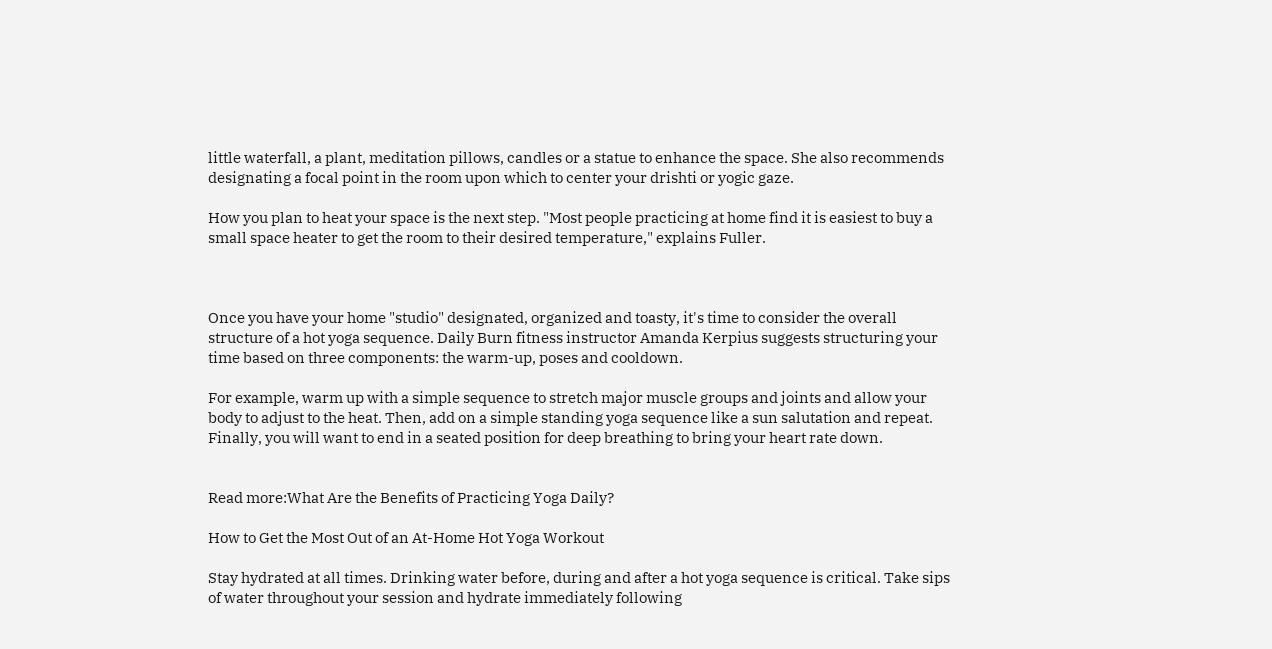little waterfall, a plant, meditation pillows, candles or a statue to enhance the space. She also recommends designating a focal point in the room upon which to center your drishti or yogic gaze.

How you plan to heat your space is the next step. "Most people practicing at home find it is easiest to buy a small space heater to get the room to their desired temperature," explains Fuller.



Once you have your home "studio" designated, organized and toasty, it's time to consider the overall structure of a hot yoga sequence. Daily Burn fitness instructor Amanda Kerpius suggests structuring your time based on three components: the warm-up, poses and cooldown.

For example, warm up with a simple sequence to stretch major muscle groups and joints and allow your body to adjust to the heat. Then, add on a simple standing yoga sequence like a sun salutation and repeat. Finally, you will want to end in a seated position for deep breathing to bring your heart rate down.


Read more:What Are the Benefits of Practicing Yoga Daily?

How to Get the Most Out of an At-Home Hot Yoga Workout

Stay hydrated at all times. Drinking water before, during and after a hot yoga sequence is critical. Take sips of water throughout your session and hydrate immediately following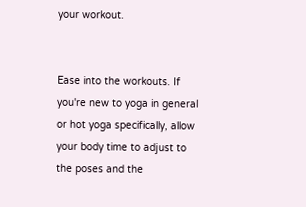your workout.


Ease into the workouts. If you're new to yoga in general or hot yoga specifically, allow your body time to adjust to the poses and the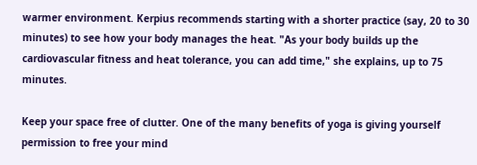warmer environment. Kerpius recommends starting with a shorter practice (say, 20 to 30 minutes) to see how your body manages the heat. "As your body builds up the cardiovascular fitness and heat tolerance, you can add time," she explains, up to 75 minutes.

Keep your space free of clutter. One of the many benefits of yoga is giving yourself permission to free your mind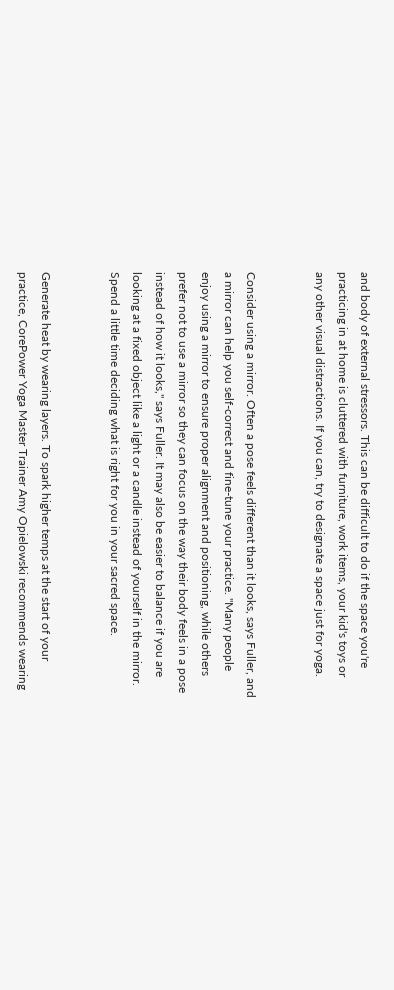and body of external stressors. This can be difficult to do if the space you're practicing in at home is cluttered with furniture, work items, your kid's toys or any other visual distractions. If you can, try to designate a space just for yoga.


Consider using a mirror. Often a pose feels different than it looks, says Fuller, and a mirror can help you self-correct and fine-tune your practice. "Many people enjoy using a mirror to ensure proper alignment and positioning, while others prefer not to use a mirror so they can focus on the way their body feels in a pose instead of how it looks," says Fuller. It may also be easier to balance if you are looking at a fixed object like a light or a candle instead of yourself in the mirror. Spend a little time deciding what is right for you in your sacred space.


Generate heat by wearing layers. To spark higher temps at the start of your practice, CorePower Yoga Master Trainer Amy Opielowski recommends wearing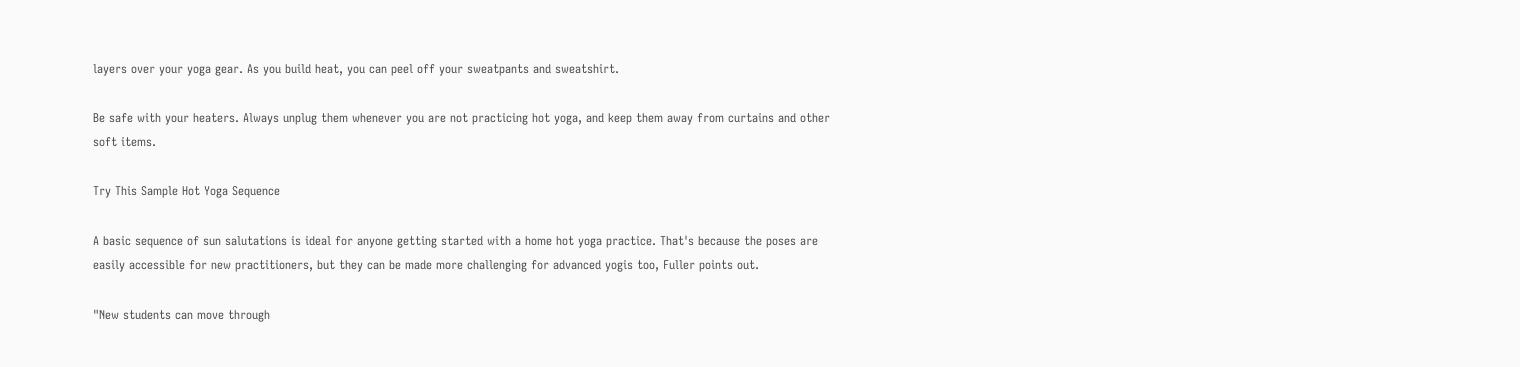layers over your yoga gear. As you build heat, you can peel off your sweatpants and sweatshirt.

Be safe with your heaters. Always unplug them whenever you are not practicing hot yoga, and keep them away from curtains and other soft items.

Try This Sample Hot Yoga Sequence

A basic sequence of sun salutations is ideal for anyone getting started with a home hot yoga practice. That's because the poses are easily accessible for new practitioners, but they can be made more challenging for advanced yogis too, Fuller points out.

"New students can move through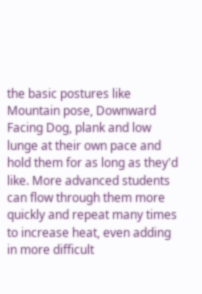the basic postures like Mountain pose, Downward Facing Dog, plank and low lunge at their own pace and hold them for as long as they'd like. More advanced students can flow through them more quickly and repeat many times to increase heat, even adding in more difficult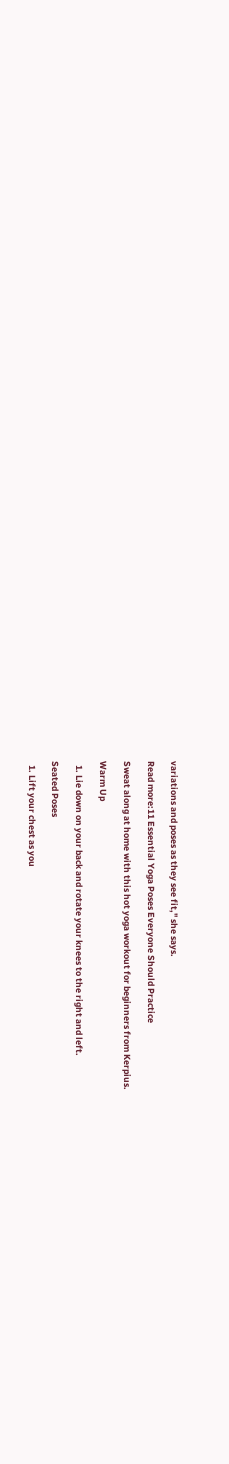variations and poses as they see fit," she says.

Read more:11 Essential Yoga Poses Everyone Should Practice

Sweat along at home with this hot yoga workout for beginners from Kerpius.

Warm Up

  1. Lie down on your back and rotate your knees to the right and left.

Seated Poses

  1. Lift your chest as you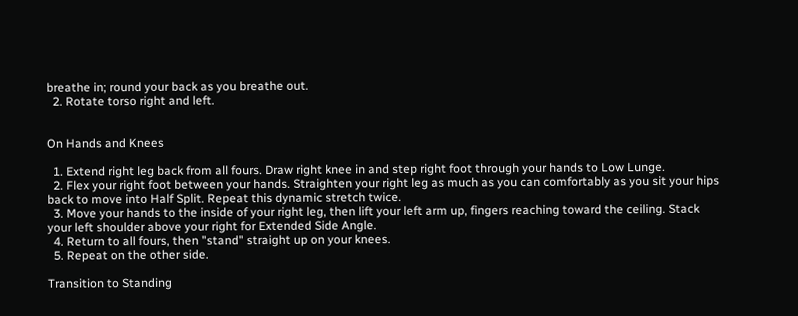breathe in; round your back as you breathe out.
  2. Rotate torso right and left.


On Hands and Knees

  1. Extend right leg back from all fours. Draw right knee in and step right foot through your hands to Low Lunge.
  2. Flex your right foot between your hands. Straighten your right leg as much as you can comfortably as you sit your hips back to move into Half Split. Repeat this dynamic stretch twice.
  3. Move your hands to the inside of your right leg, then lift your left arm up, fingers reaching toward the ceiling. Stack your left shoulder above your right for Extended Side Angle.
  4. Return to all fours, then "stand" straight up on your knees.
  5. Repeat on the other side.

Transition to Standing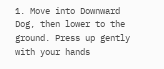1. Move into Downward Dog, then lower to the ground. Press up gently with your hands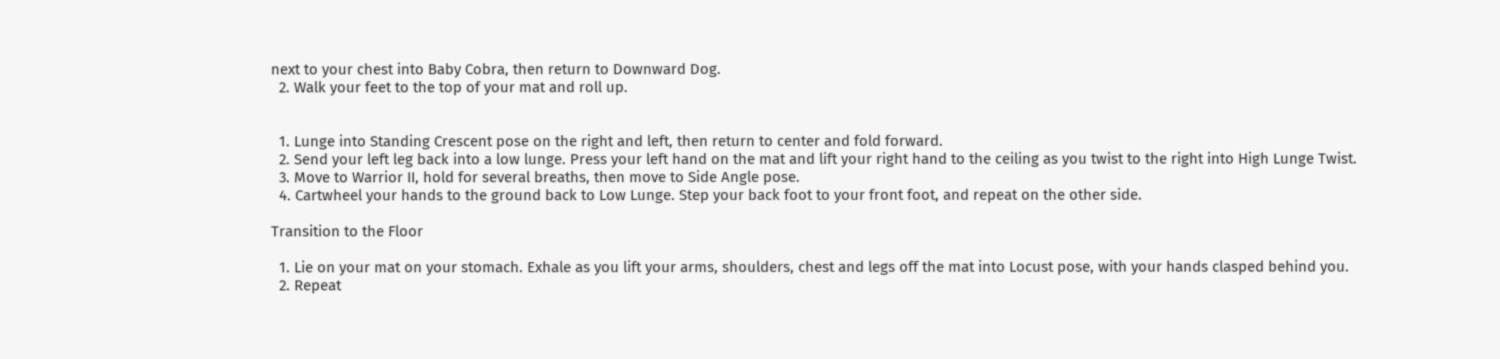next to your chest into Baby Cobra, then return to Downward Dog.
  2. Walk your feet to the top of your mat and roll up.


  1. Lunge into Standing Crescent pose on the right and left, then return to center and fold forward.
  2. Send your left leg back into a low lunge. Press your left hand on the mat and lift your right hand to the ceiling as you twist to the right into High Lunge Twist.
  3. Move to Warrior II, hold for several breaths, then move to Side Angle pose.
  4. Cartwheel your hands to the ground back to Low Lunge. Step your back foot to your front foot, and repeat on the other side.

Transition to the Floor

  1. Lie on your mat on your stomach. Exhale as you lift your arms, shoulders, chest and legs off the mat into Locust pose, with your hands clasped behind you.
  2. Repeat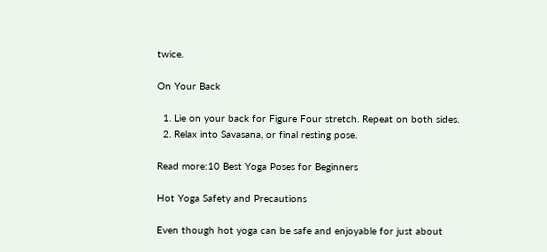twice.

On Your Back

  1. Lie on your back for Figure Four stretch. Repeat on both sides.
  2. Relax into Savasana, or final resting pose.

Read more:10 Best Yoga Poses for Beginners

Hot Yoga Safety and Precautions

Even though hot yoga can be safe and enjoyable for just about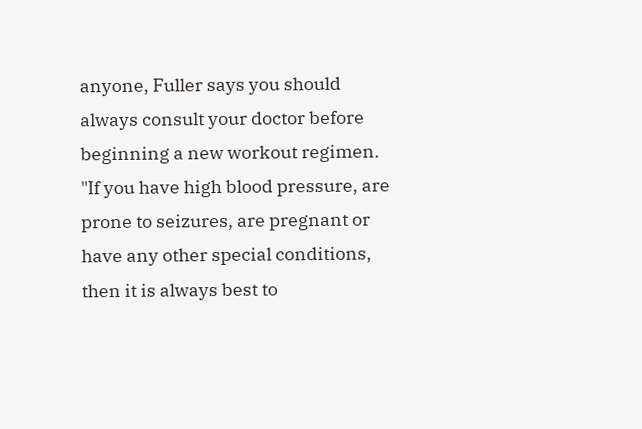anyone, Fuller says you should always consult your doctor before beginning a new workout regimen. "If you have high blood pressure, are prone to seizures, are pregnant or have any other special conditions, then it is always best to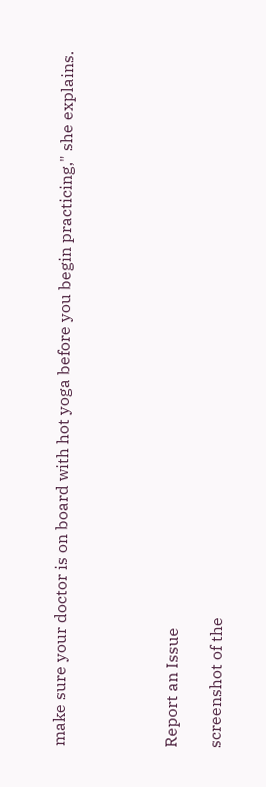make sure your doctor is on board with hot yoga before you begin practicing," she explains.




Report an Issue

screenshot of the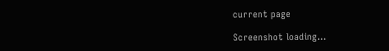current page

Screenshot loading...